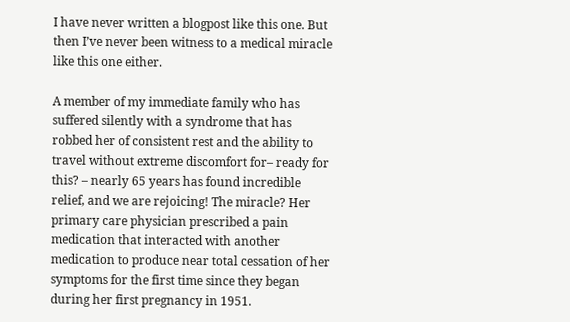I have never written a blogpost like this one. But then I’ve never been witness to a medical miracle like this one either.

A member of my immediate family who has suffered silently with a syndrome that has robbed her of consistent rest and the ability to travel without extreme discomfort for– ready for this? – nearly 65 years has found incredible relief, and we are rejoicing! The miracle? Her primary care physician prescribed a pain medication that interacted with another medication to produce near total cessation of her symptoms for the first time since they began during her first pregnancy in 1951.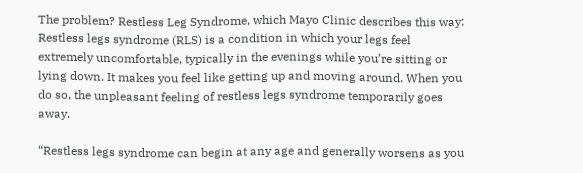The problem? Restless Leg Syndrome, which Mayo Clinic describes this way: Restless legs syndrome (RLS) is a condition in which your legs feel extremely uncomfortable, typically in the evenings while you’re sitting or lying down. It makes you feel like getting up and moving around. When you do so, the unpleasant feeling of restless legs syndrome temporarily goes away.

“Restless legs syndrome can begin at any age and generally worsens as you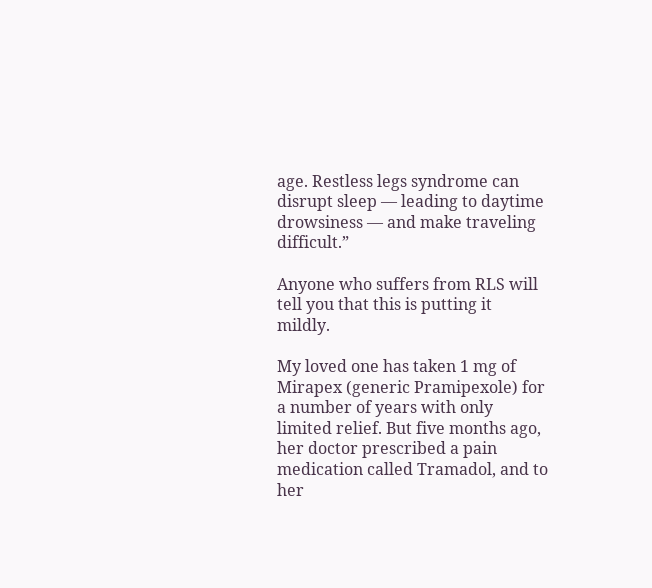age. Restless legs syndrome can disrupt sleep — leading to daytime drowsiness — and make traveling difficult.”

Anyone who suffers from RLS will tell you that this is putting it mildly.

My loved one has taken 1 mg of Mirapex (generic Pramipexole) for a number of years with only limited relief. But five months ago, her doctor prescribed a pain medication called Tramadol, and to her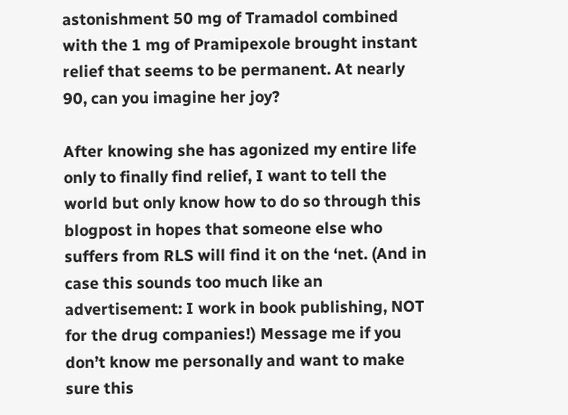astonishment 50 mg of Tramadol combined with the 1 mg of Pramipexole brought instant relief that seems to be permanent. At nearly 90, can you imagine her joy?

After knowing she has agonized my entire life only to finally find relief, I want to tell the world but only know how to do so through this blogpost in hopes that someone else who suffers from RLS will find it on the ‘net. (And in case this sounds too much like an advertisement: I work in book publishing, NOT for the drug companies!) Message me if you don’t know me personally and want to make sure this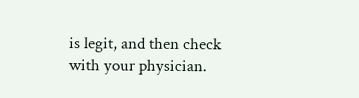is legit, and then check with your physician.